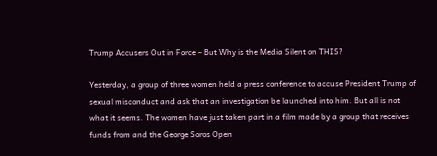Trump Accusers Out in Force – But Why is the Media Silent on THIS?

Yesterday, a group of three women held a press conference to accuse President Trump of sexual misconduct and ask that an investigation be launched into him. But all is not what it seems. The women have just taken part in a film made by a group that receives funds from and the George Soros Open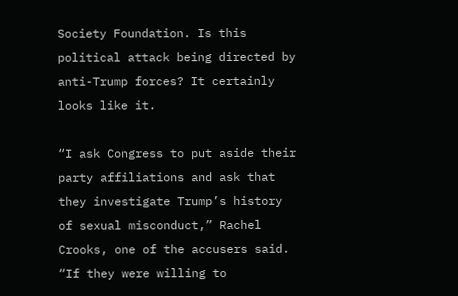Society Foundation. Is this political attack being directed by anti-Trump forces? It certainly looks like it.

“I ask Congress to put aside their party affiliations and ask that they investigate Trump’s history of sexual misconduct,” Rachel Crooks, one of the accusers said. “If they were willing to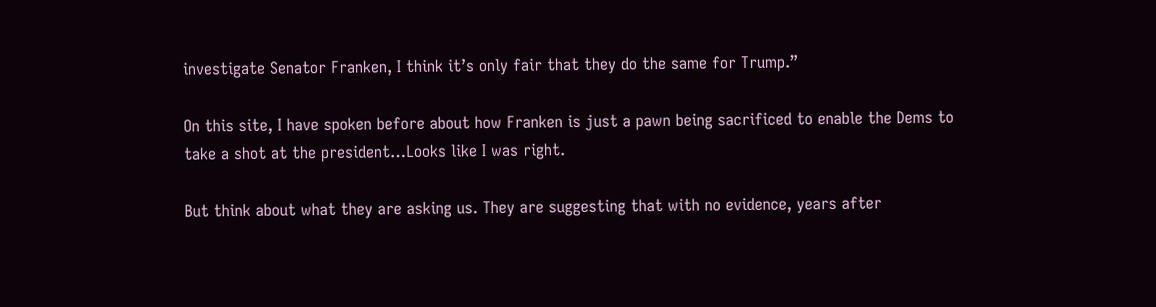investigate Senator Franken, I think it’s only fair that they do the same for Trump.”

On this site, I have spoken before about how Franken is just a pawn being sacrificed to enable the Dems to take a shot at the president…Looks like I was right.

But think about what they are asking us. They are suggesting that with no evidence, years after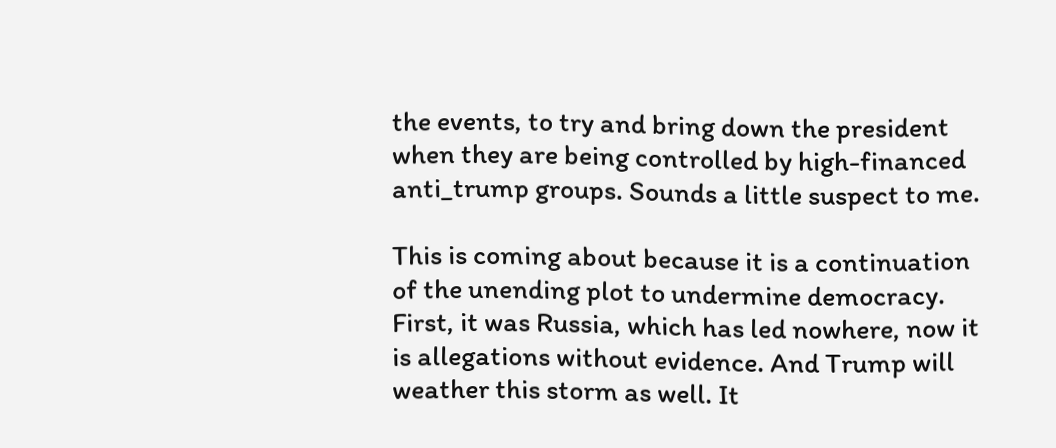the events, to try and bring down the president when they are being controlled by high-financed anti_trump groups. Sounds a little suspect to me.

This is coming about because it is a continuation of the unending plot to undermine democracy. First, it was Russia, which has led nowhere, now it is allegations without evidence. And Trump will weather this storm as well. It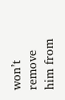won’t remove him from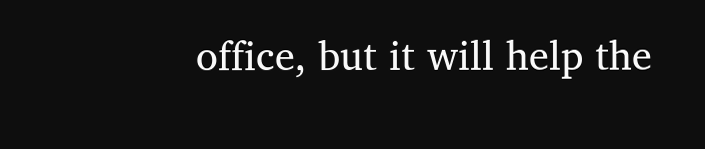office, but it will help the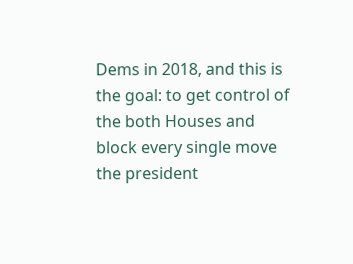Dems in 2018, and this is the goal: to get control of the both Houses and block every single move the president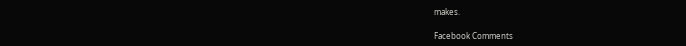makes.

Facebook Comments